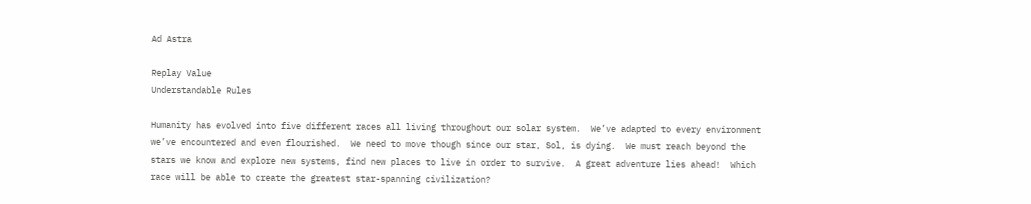Ad Astra

Replay Value
Understandable Rules

Humanity has evolved into five different races all living throughout our solar system.  We’ve adapted to every environment we’ve encountered and even flourished.  We need to move though since our star, Sol, is dying.  We must reach beyond the stars we know and explore new systems, find new places to live in order to survive.  A great adventure lies ahead!  Which race will be able to create the greatest star-spanning civilization?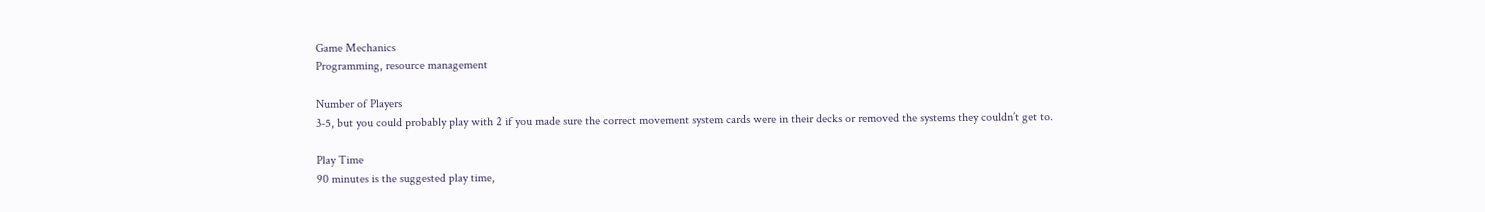Game Mechanics
Programming, resource management

Number of Players
3-5, but you could probably play with 2 if you made sure the correct movement system cards were in their decks or removed the systems they couldn’t get to.

Play Time
90 minutes is the suggested play time,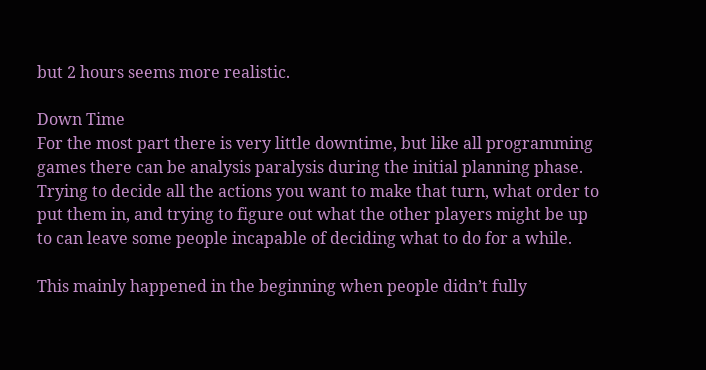but 2 hours seems more realistic.

Down Time
For the most part there is very little downtime, but like all programming games there can be analysis paralysis during the initial planning phase.  Trying to decide all the actions you want to make that turn, what order to put them in, and trying to figure out what the other players might be up to can leave some people incapable of deciding what to do for a while.

This mainly happened in the beginning when people didn’t fully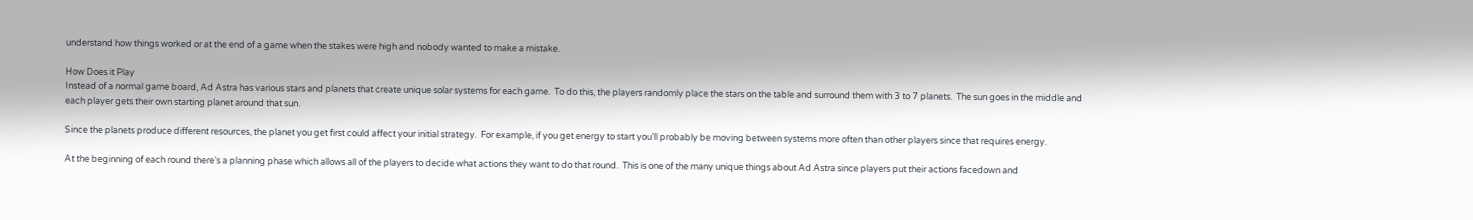understand how things worked or at the end of a game when the stakes were high and nobody wanted to make a mistake.

How Does it Play
Instead of a normal game board, Ad Astra has various stars and planets that create unique solar systems for each game.  To do this, the players randomly place the stars on the table and surround them with 3 to 7 planets.  The sun goes in the middle and each player gets their own starting planet around that sun.

Since the planets produce different resources, the planet you get first could affect your initial strategy.  For example, if you get energy to start you’ll probably be moving between systems more often than other players since that requires energy.

At the beginning of each round there’s a planning phase which allows all of the players to decide what actions they want to do that round.  This is one of the many unique things about Ad Astra since players put their actions facedown and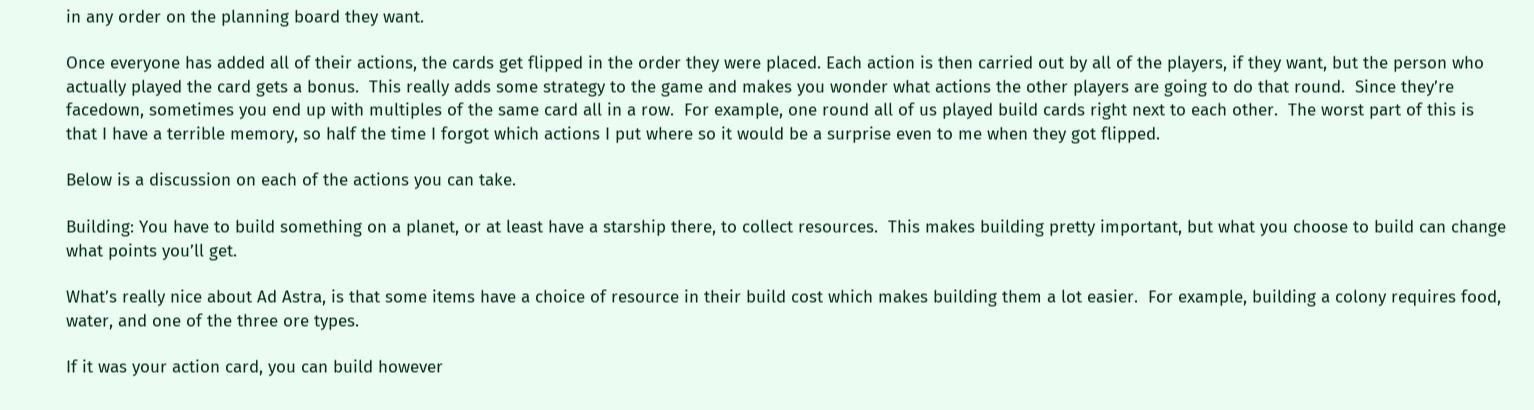in any order on the planning board they want.

Once everyone has added all of their actions, the cards get flipped in the order they were placed. Each action is then carried out by all of the players, if they want, but the person who actually played the card gets a bonus.  This really adds some strategy to the game and makes you wonder what actions the other players are going to do that round.  Since they’re facedown, sometimes you end up with multiples of the same card all in a row.  For example, one round all of us played build cards right next to each other.  The worst part of this is that I have a terrible memory, so half the time I forgot which actions I put where so it would be a surprise even to me when they got flipped.

Below is a discussion on each of the actions you can take.

Building: You have to build something on a planet, or at least have a starship there, to collect resources.  This makes building pretty important, but what you choose to build can change what points you’ll get.

What’s really nice about Ad Astra, is that some items have a choice of resource in their build cost which makes building them a lot easier.  For example, building a colony requires food, water, and one of the three ore types.

If it was your action card, you can build however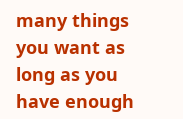many things you want as long as you have enough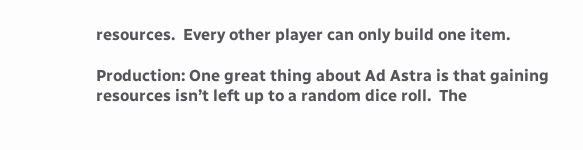resources.  Every other player can only build one item.

Production: One great thing about Ad Astra is that gaining resources isn’t left up to a random dice roll.  The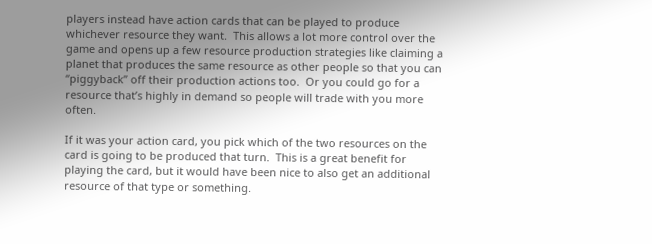players instead have action cards that can be played to produce whichever resource they want.  This allows a lot more control over the game and opens up a few resource production strategies like claiming a planet that produces the same resource as other people so that you can “piggyback” off their production actions too.  Or you could go for a resource that’s highly in demand so people will trade with you more often.

If it was your action card, you pick which of the two resources on the card is going to be produced that turn.  This is a great benefit for playing the card, but it would have been nice to also get an additional resource of that type or something.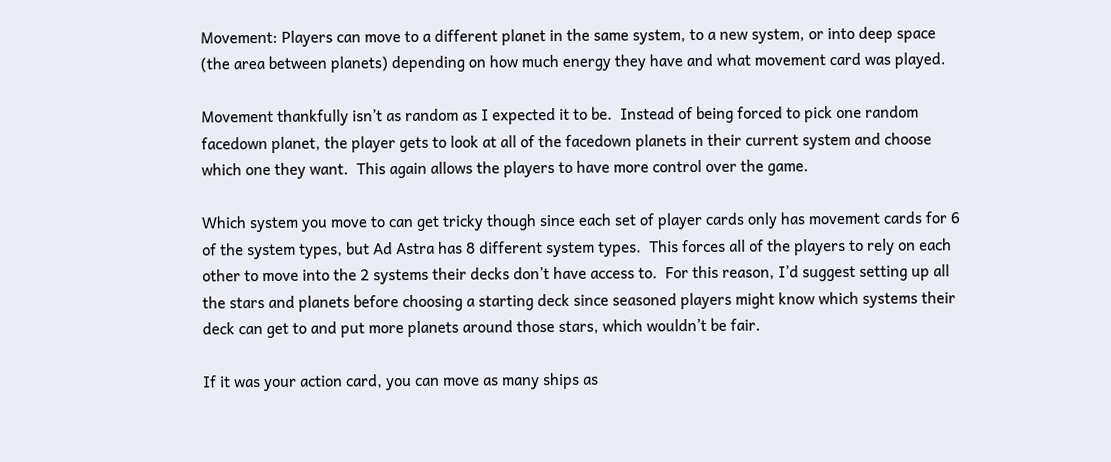Movement: Players can move to a different planet in the same system, to a new system, or into deep space (the area between planets) depending on how much energy they have and what movement card was played.

Movement thankfully isn’t as random as I expected it to be.  Instead of being forced to pick one random facedown planet, the player gets to look at all of the facedown planets in their current system and choose which one they want.  This again allows the players to have more control over the game.

Which system you move to can get tricky though since each set of player cards only has movement cards for 6 of the system types, but Ad Astra has 8 different system types.  This forces all of the players to rely on each other to move into the 2 systems their decks don’t have access to.  For this reason, I’d suggest setting up all the stars and planets before choosing a starting deck since seasoned players might know which systems their deck can get to and put more planets around those stars, which wouldn’t be fair.

If it was your action card, you can move as many ships as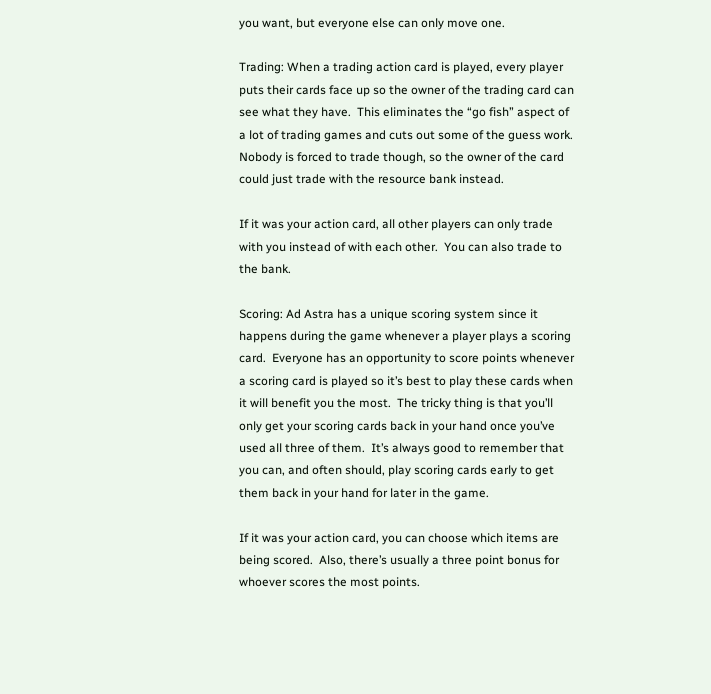you want, but everyone else can only move one.

Trading: When a trading action card is played, every player puts their cards face up so the owner of the trading card can see what they have.  This eliminates the “go fish” aspect of a lot of trading games and cuts out some of the guess work.  Nobody is forced to trade though, so the owner of the card could just trade with the resource bank instead.

If it was your action card, all other players can only trade with you instead of with each other.  You can also trade to the bank.

Scoring: Ad Astra has a unique scoring system since it happens during the game whenever a player plays a scoring card.  Everyone has an opportunity to score points whenever a scoring card is played so it’s best to play these cards when it will benefit you the most.  The tricky thing is that you’ll only get your scoring cards back in your hand once you’ve used all three of them.  It’s always good to remember that you can, and often should, play scoring cards early to get them back in your hand for later in the game.

If it was your action card, you can choose which items are being scored.  Also, there’s usually a three point bonus for whoever scores the most points.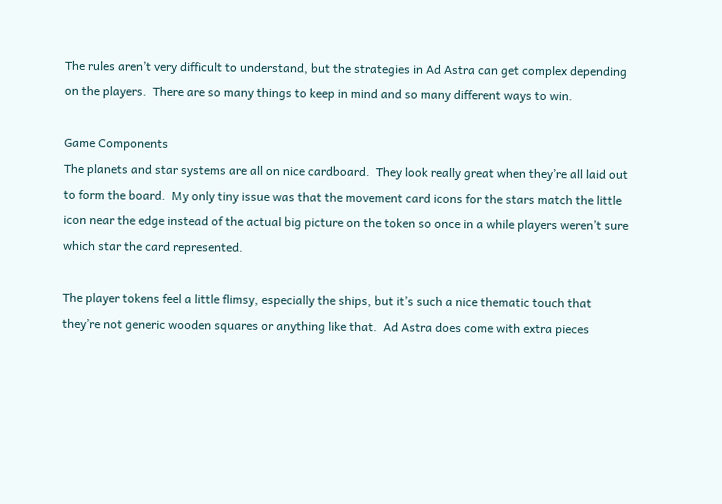The rules aren’t very difficult to understand, but the strategies in Ad Astra can get complex depending on the players.  There are so many things to keep in mind and so many different ways to win.

Game Components
The planets and star systems are all on nice cardboard.  They look really great when they’re all laid out to form the board.  My only tiny issue was that the movement card icons for the stars match the little icon near the edge instead of the actual big picture on the token so once in a while players weren’t sure which star the card represented.

The player tokens feel a little flimsy, especially the ships, but it’s such a nice thematic touch that they’re not generic wooden squares or anything like that.  Ad Astra does come with extra pieces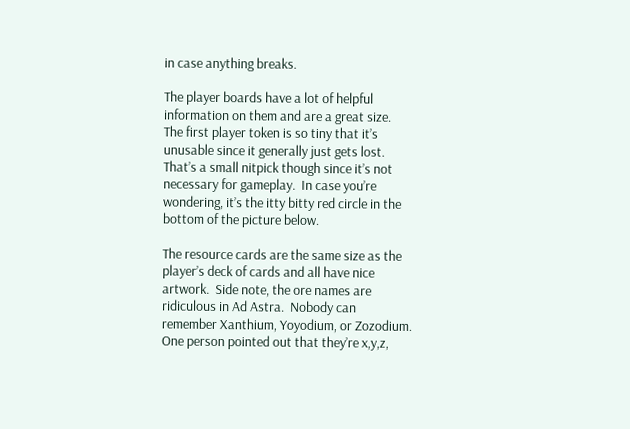in case anything breaks.

The player boards have a lot of helpful information on them and are a great size.  The first player token is so tiny that it’s unusable since it generally just gets lost.  That’s a small nitpick though since it’s not necessary for gameplay.  In case you’re wondering, it’s the itty bitty red circle in the bottom of the picture below.

The resource cards are the same size as the player’s deck of cards and all have nice artwork.  Side note, the ore names are ridiculous in Ad Astra.  Nobody can remember Xanthium, Yoyodium, or Zozodium.  One person pointed out that they’re x,y,z,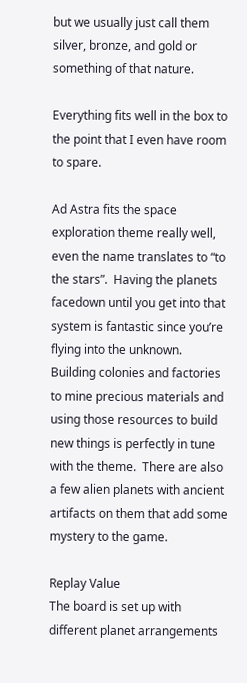but we usually just call them silver, bronze, and gold or something of that nature.

Everything fits well in the box to the point that I even have room to spare.

Ad Astra fits the space exploration theme really well, even the name translates to “to the stars”.  Having the planets facedown until you get into that system is fantastic since you’re flying into the unknown.  Building colonies and factories to mine precious materials and using those resources to build new things is perfectly in tune with the theme.  There are also a few alien planets with ancient artifacts on them that add some mystery to the game.

Replay Value
The board is set up with different planet arrangements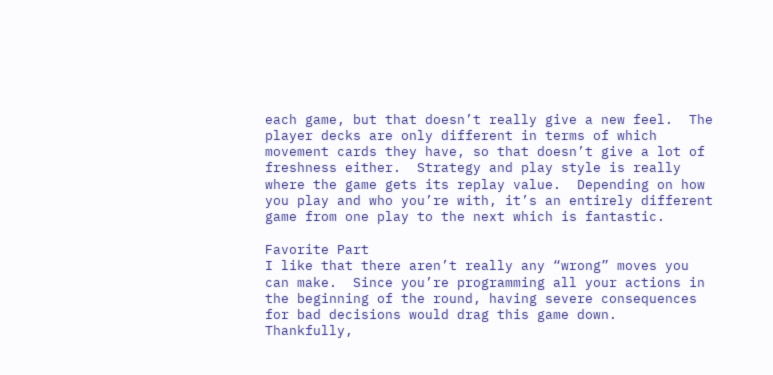each game, but that doesn’t really give a new feel.  The player decks are only different in terms of which movement cards they have, so that doesn’t give a lot of freshness either.  Strategy and play style is really where the game gets its replay value.  Depending on how you play and who you’re with, it’s an entirely different game from one play to the next which is fantastic.

Favorite Part
I like that there aren’t really any “wrong” moves you can make.  Since you’re programming all your actions in the beginning of the round, having severe consequences for bad decisions would drag this game down.  Thankfully,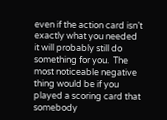even if the action card isn’t exactly what you needed it will probably still do something for you.  The most noticeable negative thing would be if you played a scoring card that somebody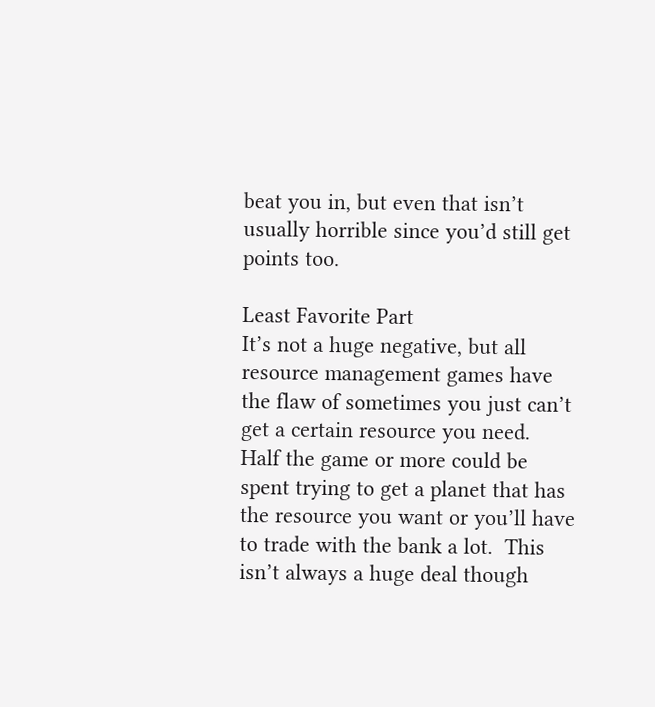beat you in, but even that isn’t usually horrible since you’d still get points too.

Least Favorite Part
It’s not a huge negative, but all resource management games have the flaw of sometimes you just can’t get a certain resource you need.  Half the game or more could be spent trying to get a planet that has the resource you want or you’ll have to trade with the bank a lot.  This isn’t always a huge deal though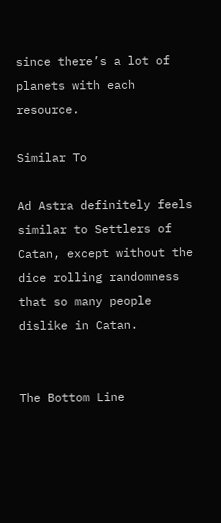since there’s a lot of planets with each resource.

Similar To

Ad Astra definitely feels similar to Settlers of Catan, except without the dice rolling randomness that so many people dislike in Catan.


The Bottom Line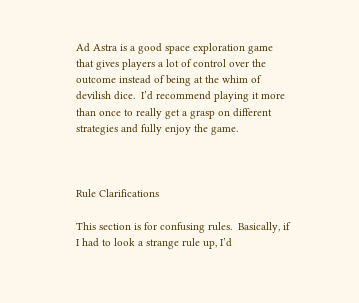Ad Astra is a good space exploration game that gives players a lot of control over the outcome instead of being at the whim of devilish dice.  I’d recommend playing it more than once to really get a grasp on different strategies and fully enjoy the game.



Rule Clarifications

This section is for confusing rules.  Basically, if I had to look a strange rule up, I’d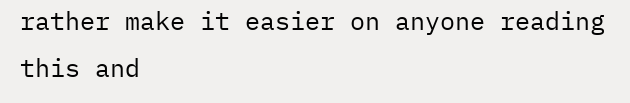rather make it easier on anyone reading this and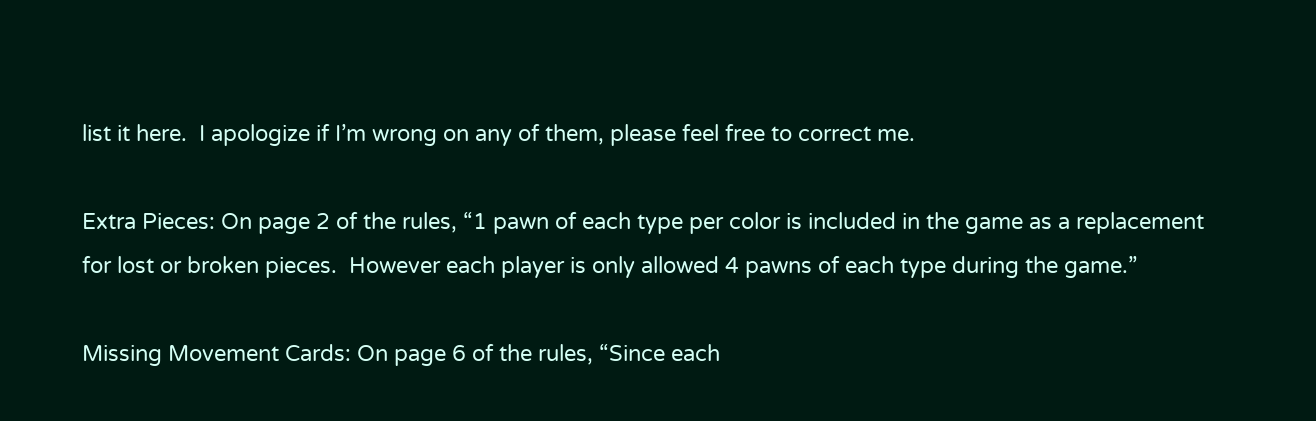list it here.  I apologize if I’m wrong on any of them, please feel free to correct me.

Extra Pieces: On page 2 of the rules, “1 pawn of each type per color is included in the game as a replacement for lost or broken pieces.  However each player is only allowed 4 pawns of each type during the game.”

Missing Movement Cards: On page 6 of the rules, “Since each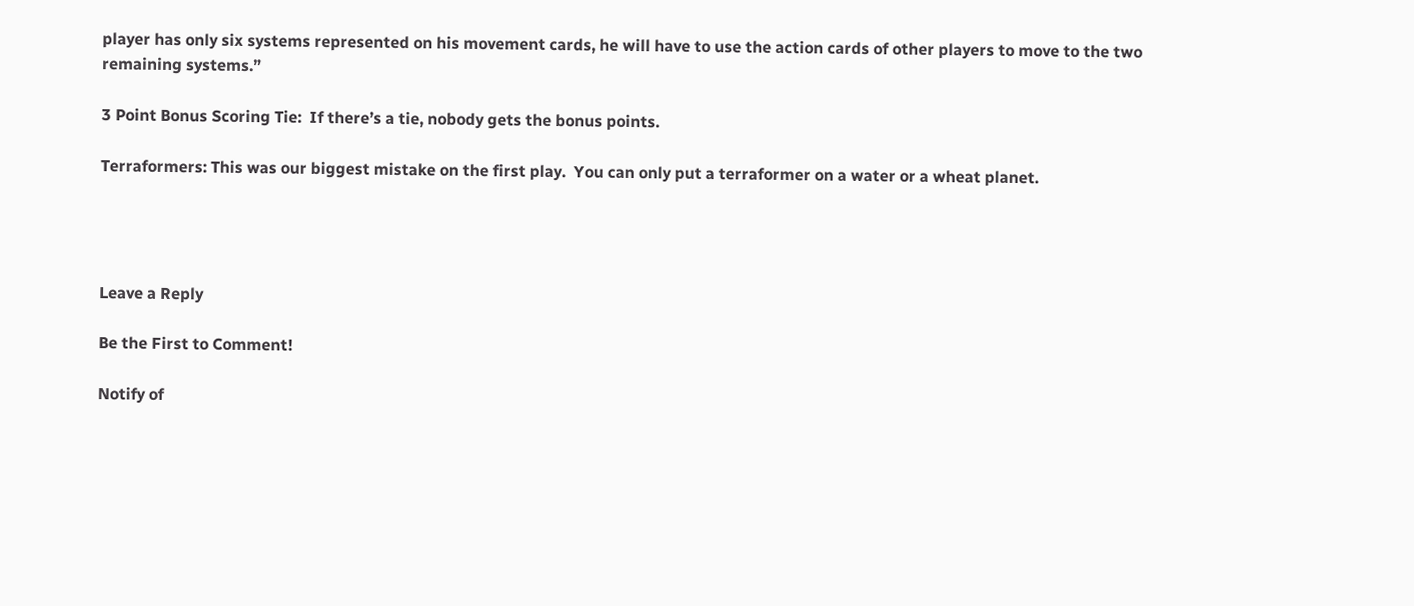player has only six systems represented on his movement cards, he will have to use the action cards of other players to move to the two remaining systems.”

3 Point Bonus Scoring Tie:  If there’s a tie, nobody gets the bonus points.

Terraformers: This was our biggest mistake on the first play.  You can only put a terraformer on a water or a wheat planet.




Leave a Reply

Be the First to Comment!

Notify of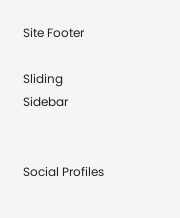Site Footer

Sliding Sidebar


Social Profiles